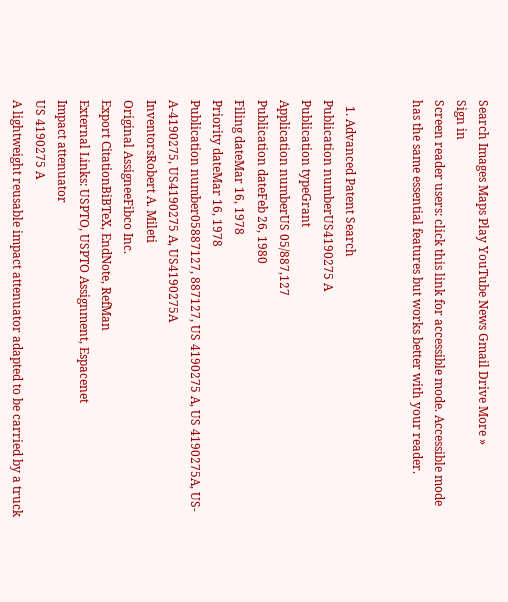Search Images Maps Play YouTube News Gmail Drive More »
Sign in
Screen reader users: click this link for accessible mode. Accessible mode has the same essential features but works better with your reader.


  1. Advanced Patent Search
Publication numberUS4190275 A
Publication typeGrant
Application numberUS 05/887,127
Publication dateFeb 26, 1980
Filing dateMar 16, 1978
Priority dateMar 16, 1978
Publication number05887127, 887127, US 4190275 A, US 4190275A, US-A-4190275, US4190275 A, US4190275A
InventorsRobert A. Mileti
Original AssigneeFibco Inc.
Export CitationBiBTeX, EndNote, RefMan
External Links: USPTO, USPTO Assignment, Espacenet
Impact attenuator
US 4190275 A
A lightweight reusable impact attenuator adapted to be carried by a truck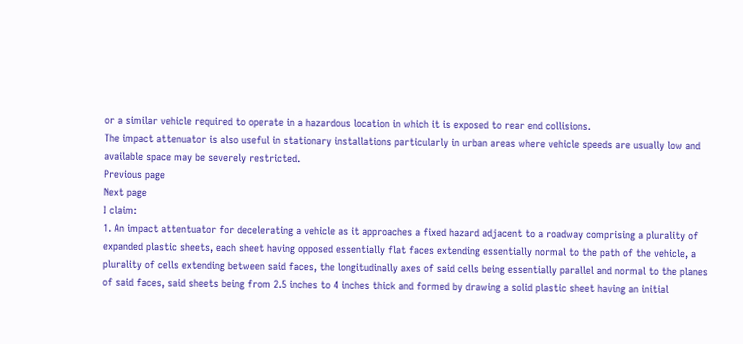or a similar vehicle required to operate in a hazardous location in which it is exposed to rear end collisions.
The impact attenuator is also useful in stationary installations particularly in urban areas where vehicle speeds are usually low and available space may be severely restricted.
Previous page
Next page
I claim:
1. An impact attentuator for decelerating a vehicle as it approaches a fixed hazard adjacent to a roadway comprising a plurality of expanded plastic sheets, each sheet having opposed essentially flat faces extending essentially normal to the path of the vehicle, a plurality of cells extending between said faces, the longitudinally axes of said cells being essentially parallel and normal to the planes of said faces, said sheets being from 2.5 inches to 4 inches thick and formed by drawing a solid plastic sheet having an initial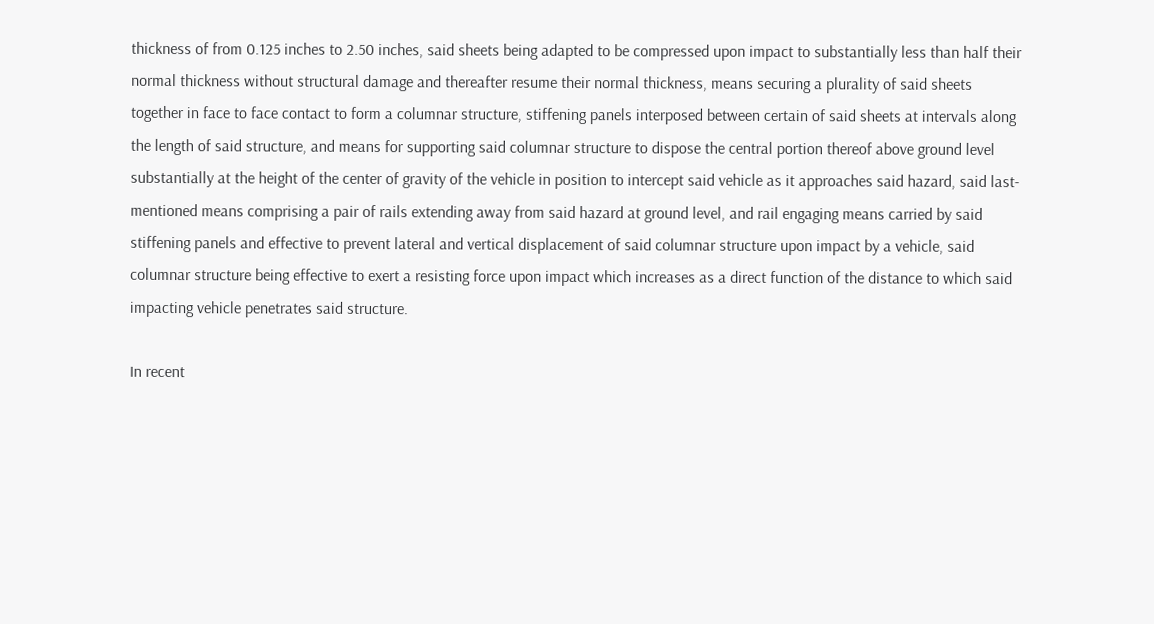thickness of from 0.125 inches to 2.50 inches, said sheets being adapted to be compressed upon impact to substantially less than half their normal thickness without structural damage and thereafter resume their normal thickness, means securing a plurality of said sheets together in face to face contact to form a columnar structure, stiffening panels interposed between certain of said sheets at intervals along the length of said structure, and means for supporting said columnar structure to dispose the central portion thereof above ground level substantially at the height of the center of gravity of the vehicle in position to intercept said vehicle as it approaches said hazard, said last-mentioned means comprising a pair of rails extending away from said hazard at ground level, and rail engaging means carried by said stiffening panels and effective to prevent lateral and vertical displacement of said columnar structure upon impact by a vehicle, said columnar structure being effective to exert a resisting force upon impact which increases as a direct function of the distance to which said impacting vehicle penetrates said structure.

In recent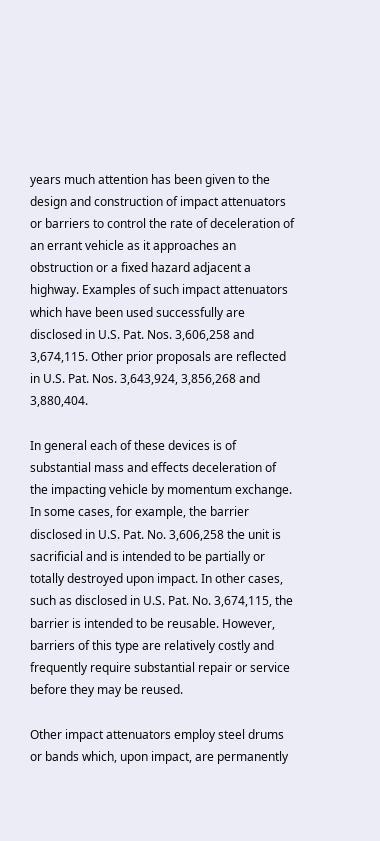years much attention has been given to the design and construction of impact attenuators or barriers to control the rate of deceleration of an errant vehicle as it approaches an obstruction or a fixed hazard adjacent a highway. Examples of such impact attenuators which have been used successfully are disclosed in U.S. Pat. Nos. 3,606,258 and 3,674,115. Other prior proposals are reflected in U.S. Pat. Nos. 3,643,924, 3,856,268 and 3,880,404.

In general each of these devices is of substantial mass and effects deceleration of the impacting vehicle by momentum exchange. In some cases, for example, the barrier disclosed in U.S. Pat. No. 3,606,258 the unit is sacrificial and is intended to be partially or totally destroyed upon impact. In other cases, such as disclosed in U.S. Pat. No. 3,674,115, the barrier is intended to be reusable. However, barriers of this type are relatively costly and frequently require substantial repair or service before they may be reused.

Other impact attenuators employ steel drums or bands which, upon impact, are permanently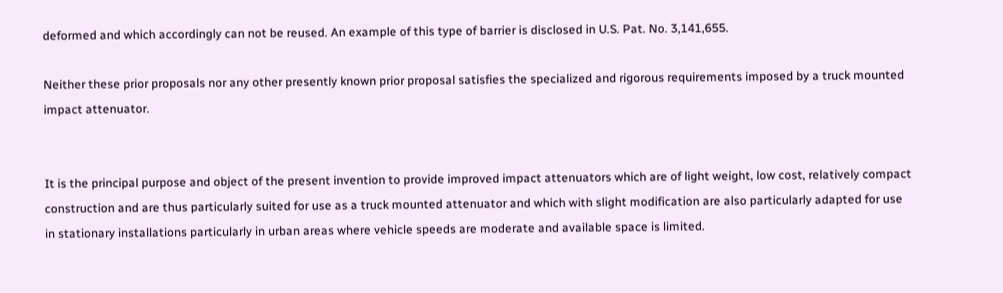deformed and which accordingly can not be reused. An example of this type of barrier is disclosed in U.S. Pat. No. 3,141,655.

Neither these prior proposals nor any other presently known prior proposal satisfies the specialized and rigorous requirements imposed by a truck mounted impact attenuator.


It is the principal purpose and object of the present invention to provide improved impact attenuators which are of light weight, low cost, relatively compact construction and are thus particularly suited for use as a truck mounted attenuator and which with slight modification are also particularly adapted for use in stationary installations particularly in urban areas where vehicle speeds are moderate and available space is limited.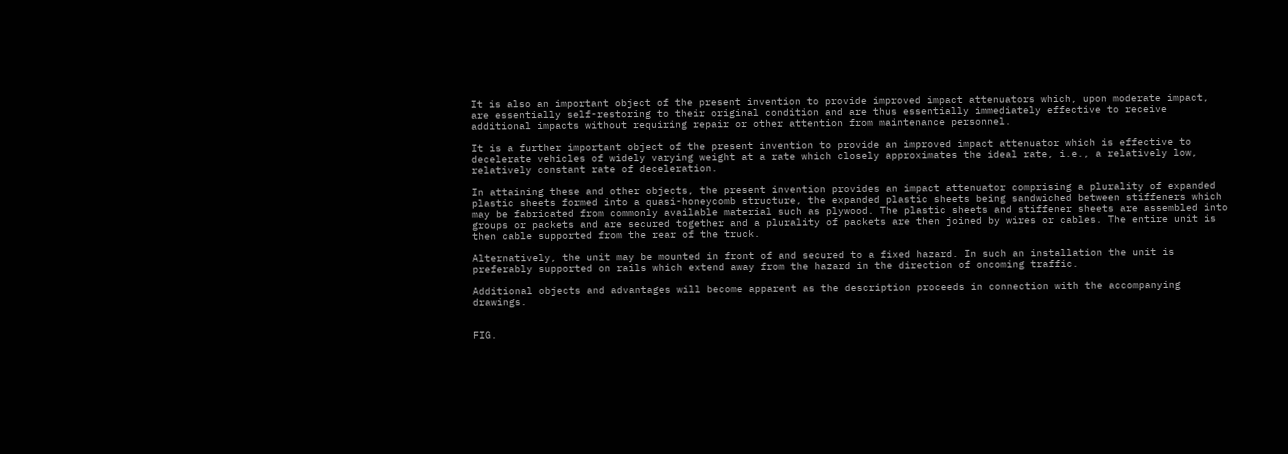It is also an important object of the present invention to provide improved impact attenuators which, upon moderate impact, are essentially self-restoring to their original condition and are thus essentially immediately effective to receive additional impacts without requiring repair or other attention from maintenance personnel.

It is a further important object of the present invention to provide an improved impact attenuator which is effective to decelerate vehicles of widely varying weight at a rate which closely approximates the ideal rate, i.e., a relatively low, relatively constant rate of deceleration.

In attaining these and other objects, the present invention provides an impact attenuator comprising a plurality of expanded plastic sheets formed into a quasi-honeycomb structure, the expanded plastic sheets being sandwiched between stiffeners which may be fabricated from commonly available material such as plywood. The plastic sheets and stiffener sheets are assembled into groups or packets and are secured together and a plurality of packets are then joined by wires or cables. The entire unit is then cable supported from the rear of the truck.

Alternatively, the unit may be mounted in front of and secured to a fixed hazard. In such an installation the unit is preferably supported on rails which extend away from the hazard in the direction of oncoming traffic.

Additional objects and advantages will become apparent as the description proceeds in connection with the accompanying drawings.


FIG.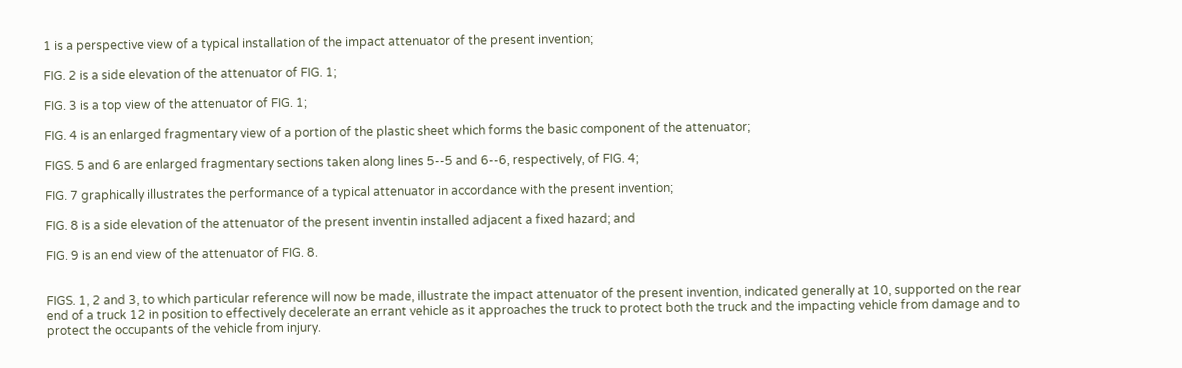1 is a perspective view of a typical installation of the impact attenuator of the present invention;

FIG. 2 is a side elevation of the attenuator of FIG. 1;

FIG. 3 is a top view of the attenuator of FIG. 1;

FIG. 4 is an enlarged fragmentary view of a portion of the plastic sheet which forms the basic component of the attenuator;

FIGS. 5 and 6 are enlarged fragmentary sections taken along lines 5--5 and 6--6, respectively, of FIG. 4;

FIG. 7 graphically illustrates the performance of a typical attenuator in accordance with the present invention;

FIG. 8 is a side elevation of the attenuator of the present inventin installed adjacent a fixed hazard; and

FIG. 9 is an end view of the attenuator of FIG. 8.


FIGS. 1, 2 and 3, to which particular reference will now be made, illustrate the impact attenuator of the present invention, indicated generally at 10, supported on the rear end of a truck 12 in position to effectively decelerate an errant vehicle as it approaches the truck to protect both the truck and the impacting vehicle from damage and to protect the occupants of the vehicle from injury.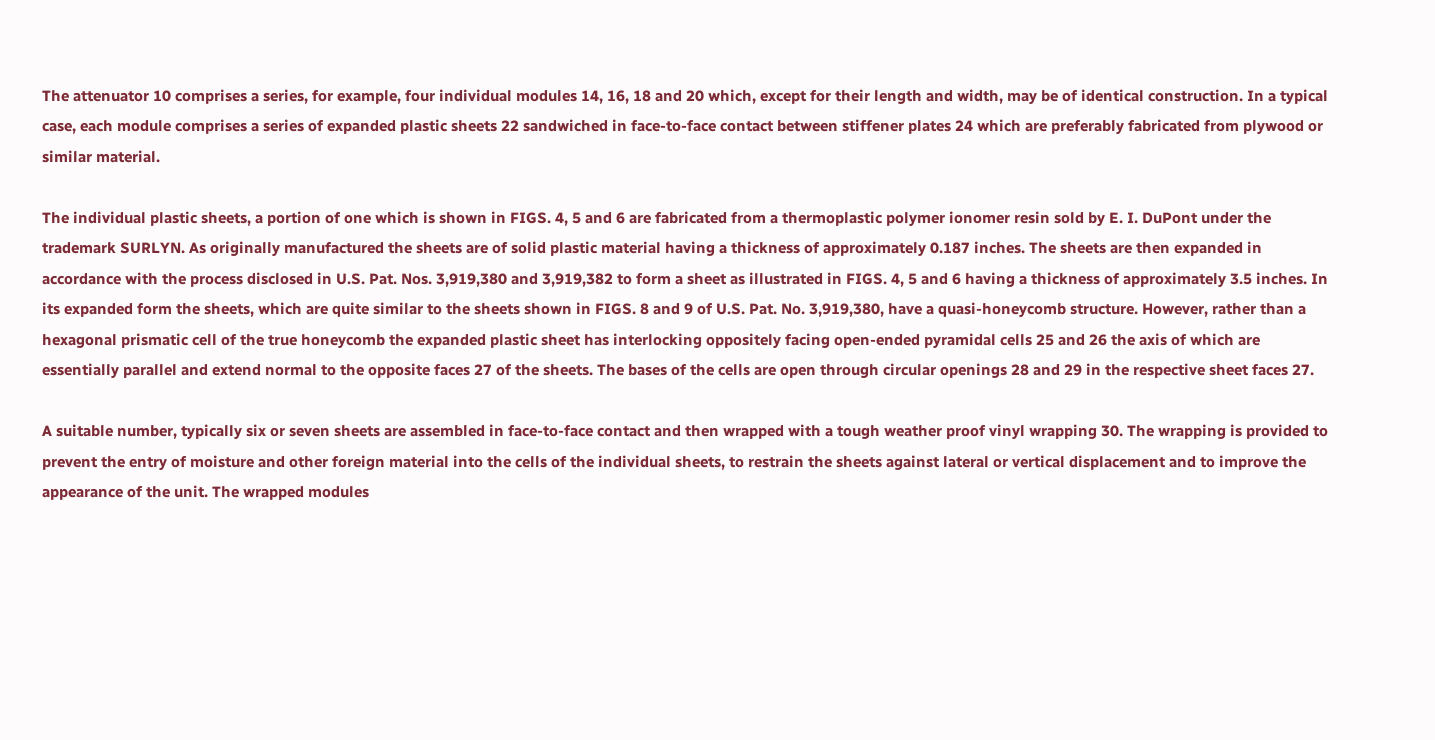The attenuator 10 comprises a series, for example, four individual modules 14, 16, 18 and 20 which, except for their length and width, may be of identical construction. In a typical case, each module comprises a series of expanded plastic sheets 22 sandwiched in face-to-face contact between stiffener plates 24 which are preferably fabricated from plywood or similar material.

The individual plastic sheets, a portion of one which is shown in FIGS. 4, 5 and 6 are fabricated from a thermoplastic polymer ionomer resin sold by E. I. DuPont under the trademark SURLYN. As originally manufactured the sheets are of solid plastic material having a thickness of approximately 0.187 inches. The sheets are then expanded in accordance with the process disclosed in U.S. Pat. Nos. 3,919,380 and 3,919,382 to form a sheet as illustrated in FIGS. 4, 5 and 6 having a thickness of approximately 3.5 inches. In its expanded form the sheets, which are quite similar to the sheets shown in FIGS. 8 and 9 of U.S. Pat. No. 3,919,380, have a quasi-honeycomb structure. However, rather than a hexagonal prismatic cell of the true honeycomb the expanded plastic sheet has interlocking oppositely facing open-ended pyramidal cells 25 and 26 the axis of which are essentially parallel and extend normal to the opposite faces 27 of the sheets. The bases of the cells are open through circular openings 28 and 29 in the respective sheet faces 27.

A suitable number, typically six or seven sheets are assembled in face-to-face contact and then wrapped with a tough weather proof vinyl wrapping 30. The wrapping is provided to prevent the entry of moisture and other foreign material into the cells of the individual sheets, to restrain the sheets against lateral or vertical displacement and to improve the appearance of the unit. The wrapped modules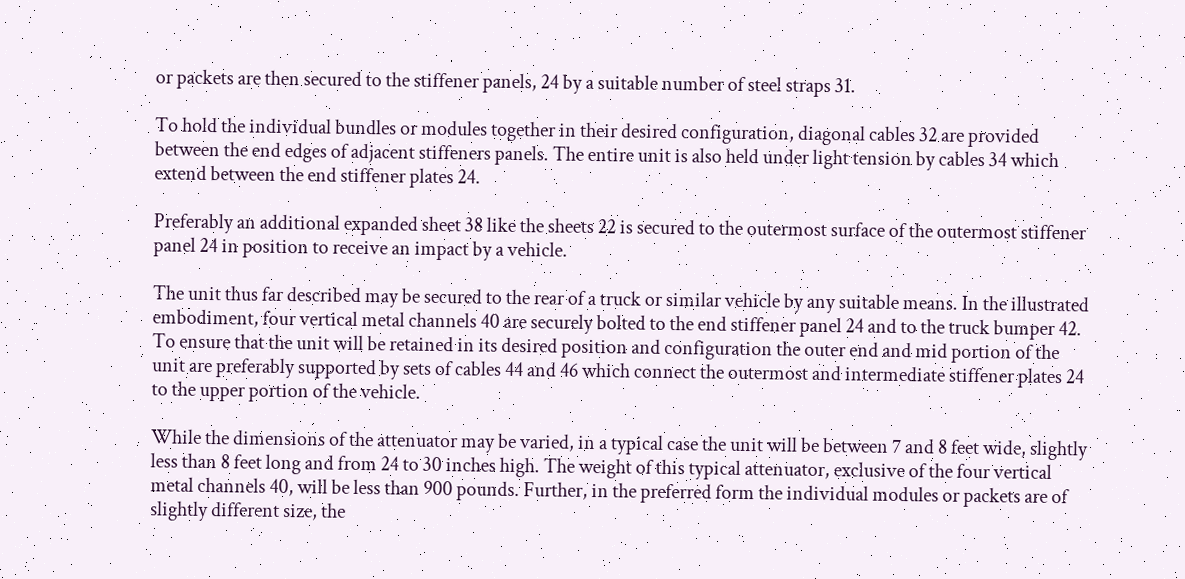or packets are then secured to the stiffener panels, 24 by a suitable number of steel straps 31.

To hold the individual bundles or modules together in their desired configuration, diagonal cables 32 are provided between the end edges of adjacent stiffeners panels. The entire unit is also held under light tension by cables 34 which extend between the end stiffener plates 24.

Preferably an additional expanded sheet 38 like the sheets 22 is secured to the outermost surface of the outermost stiffener panel 24 in position to receive an impact by a vehicle.

The unit thus far described may be secured to the rear of a truck or similar vehicle by any suitable means. In the illustrated embodiment, four vertical metal channels 40 are securely bolted to the end stiffener panel 24 and to the truck bumper 42. To ensure that the unit will be retained in its desired position and configuration the outer end and mid portion of the unit are preferably supported by sets of cables 44 and 46 which connect the outermost and intermediate stiffener plates 24 to the upper portion of the vehicle.

While the dimensions of the attenuator may be varied, in a typical case the unit will be between 7 and 8 feet wide, slightly less than 8 feet long and from 24 to 30 inches high. The weight of this typical attenuator, exclusive of the four vertical metal channels 40, will be less than 900 pounds. Further, in the preferred form the individual modules or packets are of slightly different size, the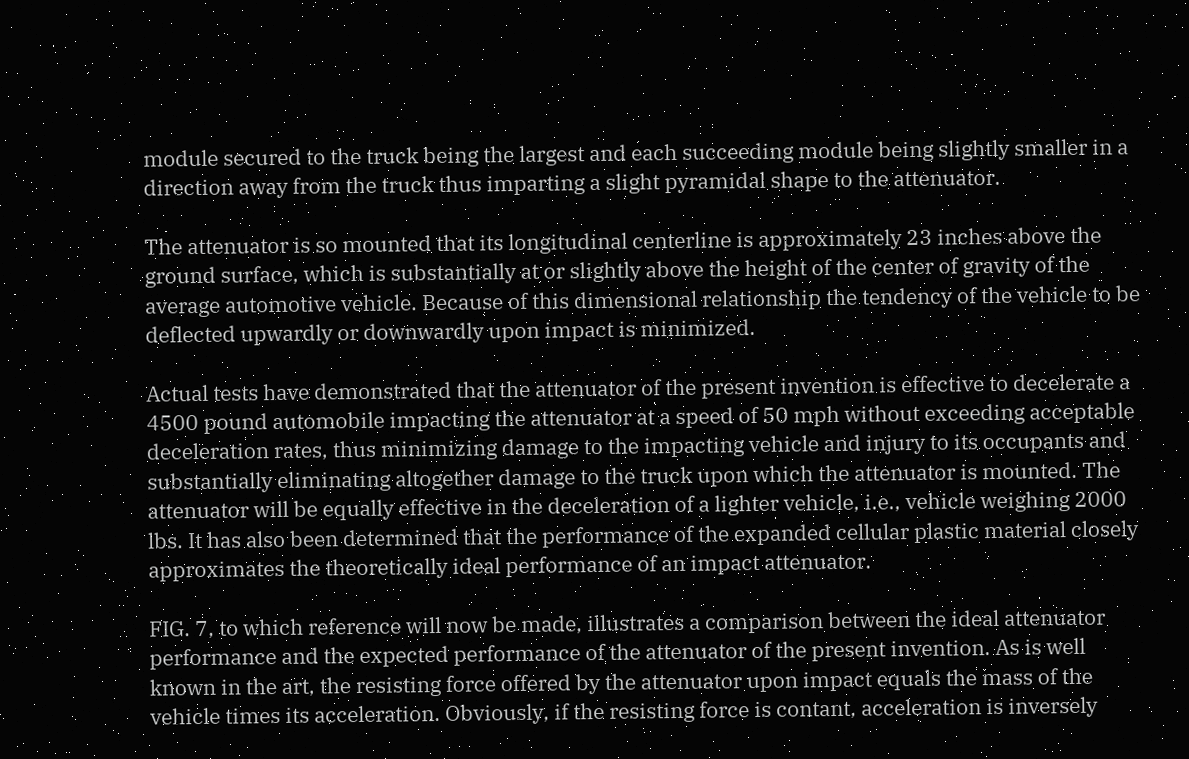module secured to the truck being the largest and each succeeding module being slightly smaller in a direction away from the truck thus imparting a slight pyramidal shape to the attenuator.

The attenuator is so mounted that its longitudinal centerline is approximately 23 inches above the ground surface, which is substantially at or slightly above the height of the center of gravity of the average automotive vehicle. Because of this dimensional relationship the tendency of the vehicle to be deflected upwardly or downwardly upon impact is minimized.

Actual tests have demonstrated that the attenuator of the present invention is effective to decelerate a 4500 pound automobile impacting the attenuator at a speed of 50 mph without exceeding acceptable deceleration rates, thus minimizing damage to the impacting vehicle and injury to its occupants and substantially eliminating altogether damage to the truck upon which the attenuator is mounted. The attenuator will be equally effective in the deceleration of a lighter vehicle, i.e., vehicle weighing 2000 lbs. It has also been determined that the performance of the expanded cellular plastic material closely approximates the theoretically ideal performance of an impact attenuator.

FIG. 7, to which reference will now be made, illustrates a comparison between the ideal attenuator performance and the expected performance of the attenuator of the present invention. As is well known in the art, the resisting force offered by the attenuator upon impact equals the mass of the vehicle times its acceleration. Obviously, if the resisting force is contant, acceleration is inversely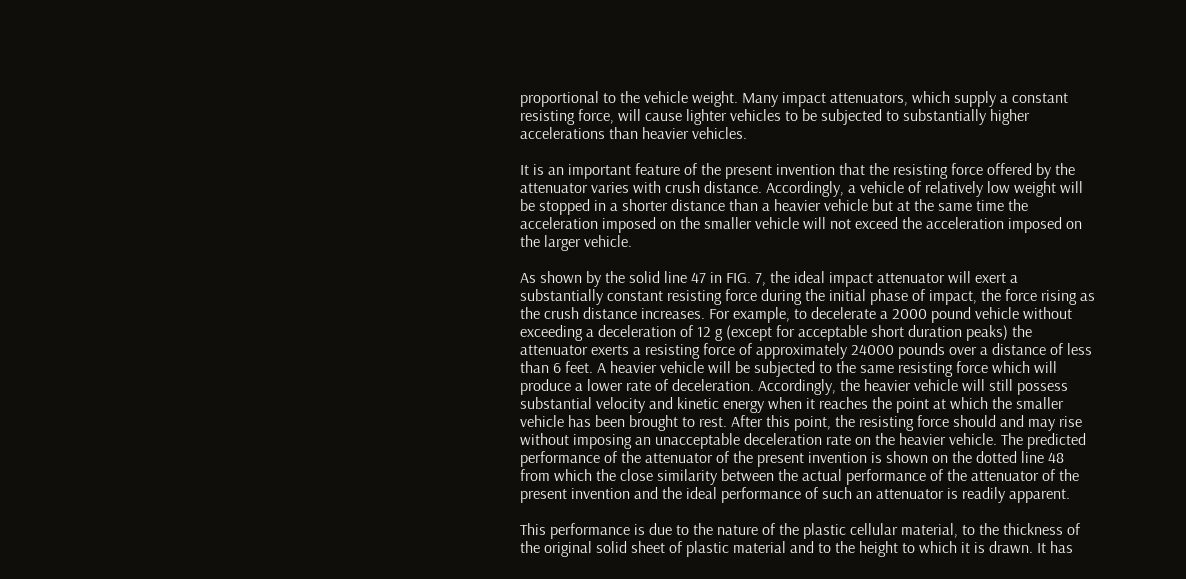proportional to the vehicle weight. Many impact attenuators, which supply a constant resisting force, will cause lighter vehicles to be subjected to substantially higher accelerations than heavier vehicles.

It is an important feature of the present invention that the resisting force offered by the attenuator varies with crush distance. Accordingly, a vehicle of relatively low weight will be stopped in a shorter distance than a heavier vehicle but at the same time the acceleration imposed on the smaller vehicle will not exceed the acceleration imposed on the larger vehicle.

As shown by the solid line 47 in FIG. 7, the ideal impact attenuator will exert a substantially constant resisting force during the initial phase of impact, the force rising as the crush distance increases. For example, to decelerate a 2000 pound vehicle without exceeding a deceleration of 12 g (except for acceptable short duration peaks) the attenuator exerts a resisting force of approximately 24000 pounds over a distance of less than 6 feet. A heavier vehicle will be subjected to the same resisting force which will produce a lower rate of deceleration. Accordingly, the heavier vehicle will still possess substantial velocity and kinetic energy when it reaches the point at which the smaller vehicle has been brought to rest. After this point, the resisting force should and may rise without imposing an unacceptable deceleration rate on the heavier vehicle. The predicted performance of the attenuator of the present invention is shown on the dotted line 48 from which the close similarity between the actual performance of the attenuator of the present invention and the ideal performance of such an attenuator is readily apparent.

This performance is due to the nature of the plastic cellular material, to the thickness of the original solid sheet of plastic material and to the height to which it is drawn. It has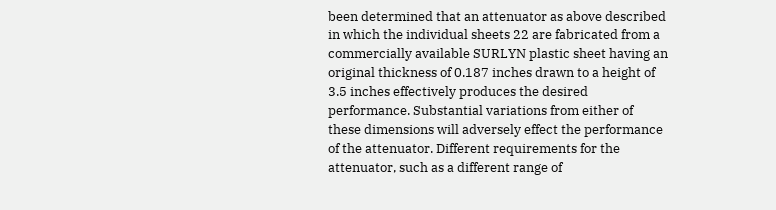been determined that an attenuator as above described in which the individual sheets 22 are fabricated from a commercially available SURLYN plastic sheet having an original thickness of 0.187 inches drawn to a height of 3.5 inches effectively produces the desired performance. Substantial variations from either of these dimensions will adversely effect the performance of the attenuator. Different requirements for the attenuator, such as a different range of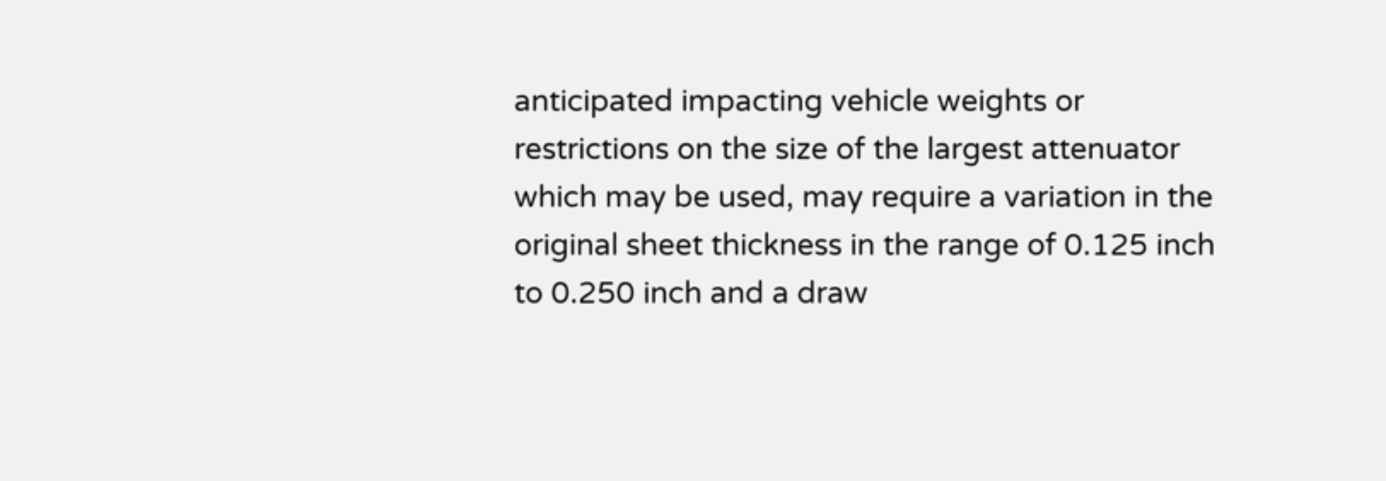anticipated impacting vehicle weights or restrictions on the size of the largest attenuator which may be used, may require a variation in the original sheet thickness in the range of 0.125 inch to 0.250 inch and a draw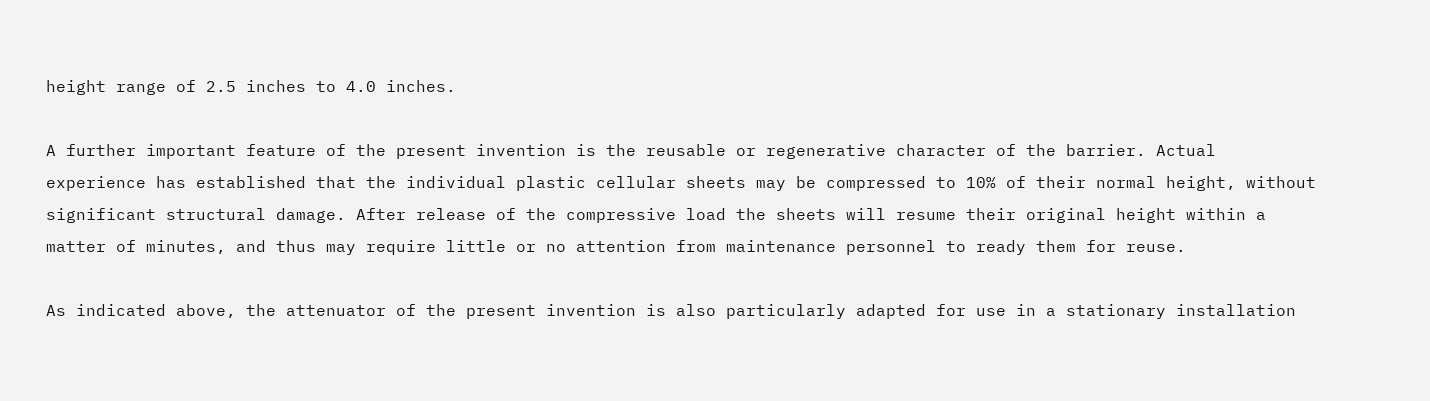height range of 2.5 inches to 4.0 inches.

A further important feature of the present invention is the reusable or regenerative character of the barrier. Actual experience has established that the individual plastic cellular sheets may be compressed to 10% of their normal height, without significant structural damage. After release of the compressive load the sheets will resume their original height within a matter of minutes, and thus may require little or no attention from maintenance personnel to ready them for reuse.

As indicated above, the attenuator of the present invention is also particularly adapted for use in a stationary installation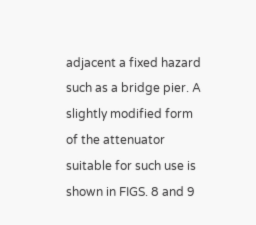adjacent a fixed hazard such as a bridge pier. A slightly modified form of the attenuator suitable for such use is shown in FIGS. 8 and 9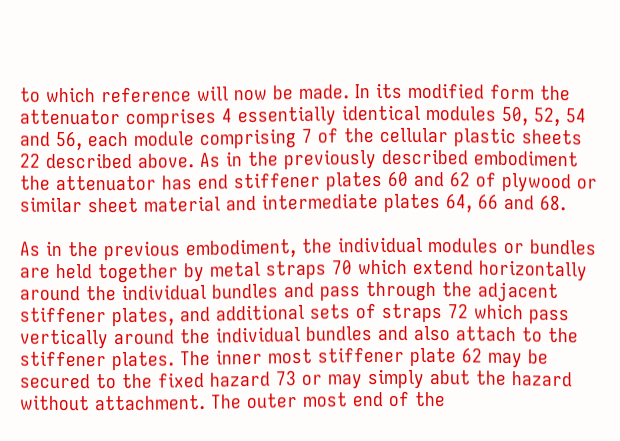to which reference will now be made. In its modified form the attenuator comprises 4 essentially identical modules 50, 52, 54 and 56, each module comprising 7 of the cellular plastic sheets 22 described above. As in the previously described embodiment the attenuator has end stiffener plates 60 and 62 of plywood or similar sheet material and intermediate plates 64, 66 and 68.

As in the previous embodiment, the individual modules or bundles are held together by metal straps 70 which extend horizontally around the individual bundles and pass through the adjacent stiffener plates, and additional sets of straps 72 which pass vertically around the individual bundles and also attach to the stiffener plates. The inner most stiffener plate 62 may be secured to the fixed hazard 73 or may simply abut the hazard without attachment. The outer most end of the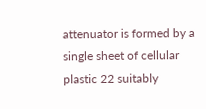attenuator is formed by a single sheet of cellular plastic 22 suitably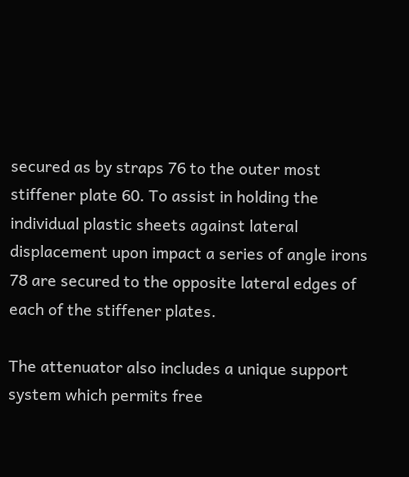secured as by straps 76 to the outer most stiffener plate 60. To assist in holding the individual plastic sheets against lateral displacement upon impact a series of angle irons 78 are secured to the opposite lateral edges of each of the stiffener plates.

The attenuator also includes a unique support system which permits free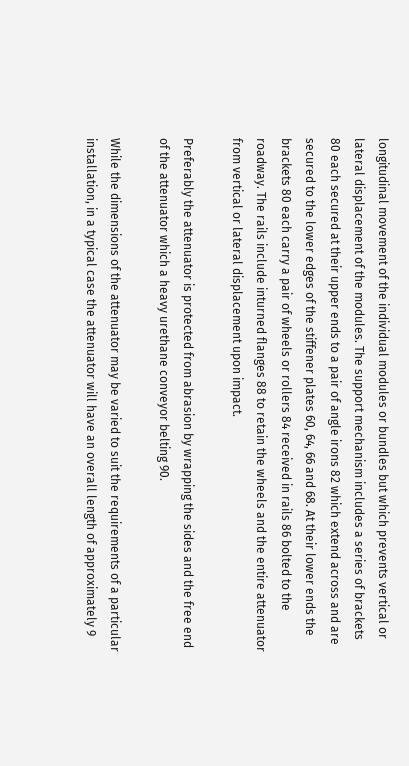longitudinal movement of the individual modules or bundles but which prevents vertical or lateral displacement of the modules. The support mechanism includes a series of brackets 80 each secured at their upper ends to a pair of angle irons 82 which extend across and are secured to the lower edges of the stiffener plates 60, 64, 66 and 68. At their lower ends the brackets 80 each carry a pair of wheels or rollers 84 received in rails 86 bolted to the roadway. The rails include inturned flanges 88 to retain the wheels and the entire attenuator from vertical or lateral displacement upon impact.

Preferably the attenuator is protected from abrasion by wrapping the sides and the free end of the attenuator which a heavy urethane conveyor belting 90.

While the dimensions of the attenuator may be varied to suit the requirements of a particular installation, in a typical case the attenuator will have an overall length of approximately 9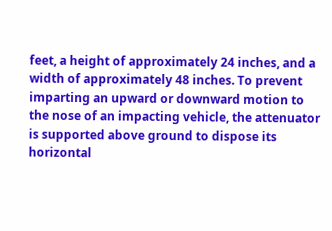feet, a height of approximately 24 inches, and a width of approximately 48 inches. To prevent imparting an upward or downward motion to the nose of an impacting vehicle, the attenuator is supported above ground to dispose its horizontal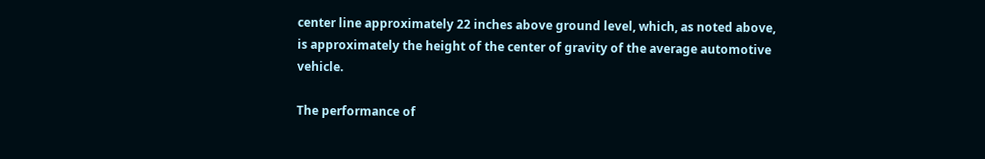center line approximately 22 inches above ground level, which, as noted above, is approximately the height of the center of gravity of the average automotive vehicle.

The performance of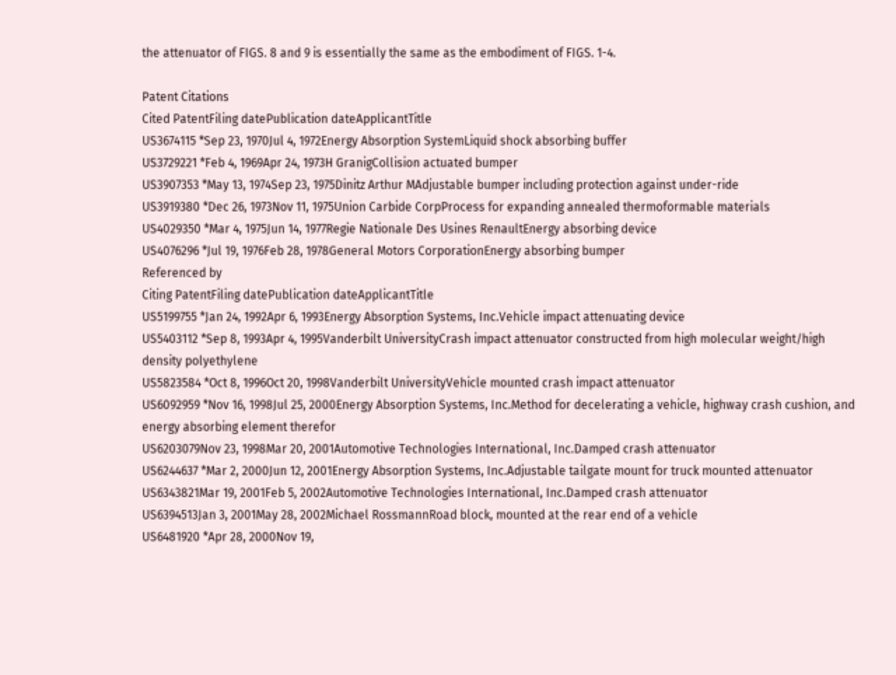the attenuator of FIGS. 8 and 9 is essentially the same as the embodiment of FIGS. 1-4.

Patent Citations
Cited PatentFiling datePublication dateApplicantTitle
US3674115 *Sep 23, 1970Jul 4, 1972Energy Absorption SystemLiquid shock absorbing buffer
US3729221 *Feb 4, 1969Apr 24, 1973H GranigCollision actuated bumper
US3907353 *May 13, 1974Sep 23, 1975Dinitz Arthur MAdjustable bumper including protection against under-ride
US3919380 *Dec 26, 1973Nov 11, 1975Union Carbide CorpProcess for expanding annealed thermoformable materials
US4029350 *Mar 4, 1975Jun 14, 1977Regie Nationale Des Usines RenaultEnergy absorbing device
US4076296 *Jul 19, 1976Feb 28, 1978General Motors CorporationEnergy absorbing bumper
Referenced by
Citing PatentFiling datePublication dateApplicantTitle
US5199755 *Jan 24, 1992Apr 6, 1993Energy Absorption Systems, Inc.Vehicle impact attenuating device
US5403112 *Sep 8, 1993Apr 4, 1995Vanderbilt UniversityCrash impact attenuator constructed from high molecular weight/high density polyethylene
US5823584 *Oct 8, 1996Oct 20, 1998Vanderbilt UniversityVehicle mounted crash impact attenuator
US6092959 *Nov 16, 1998Jul 25, 2000Energy Absorption Systems, Inc.Method for decelerating a vehicle, highway crash cushion, and energy absorbing element therefor
US6203079Nov 23, 1998Mar 20, 2001Automotive Technologies International, Inc.Damped crash attenuator
US6244637 *Mar 2, 2000Jun 12, 2001Energy Absorption Systems, Inc.Adjustable tailgate mount for truck mounted attenuator
US6343821Mar 19, 2001Feb 5, 2002Automotive Technologies International, Inc.Damped crash attenuator
US6394513Jan 3, 2001May 28, 2002Michael RossmannRoad block, mounted at the rear end of a vehicle
US6481920 *Apr 28, 2000Nov 19,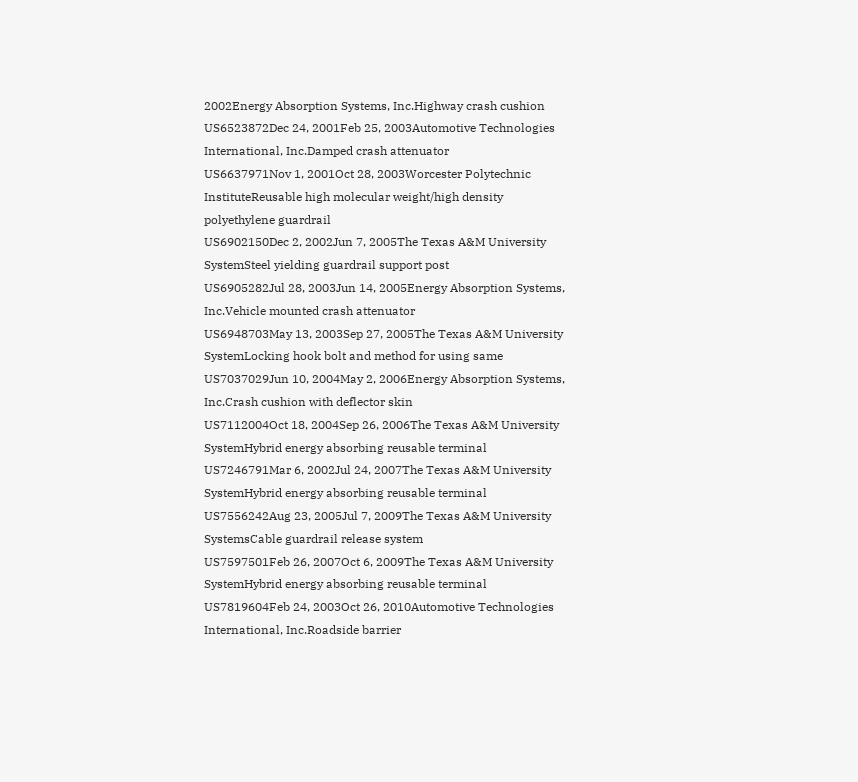2002Energy Absorption Systems, Inc.Highway crash cushion
US6523872Dec 24, 2001Feb 25, 2003Automotive Technologies International, Inc.Damped crash attenuator
US6637971Nov 1, 2001Oct 28, 2003Worcester Polytechnic InstituteReusable high molecular weight/high density polyethylene guardrail
US6902150Dec 2, 2002Jun 7, 2005The Texas A&M University SystemSteel yielding guardrail support post
US6905282Jul 28, 2003Jun 14, 2005Energy Absorption Systems, Inc.Vehicle mounted crash attenuator
US6948703May 13, 2003Sep 27, 2005The Texas A&M University SystemLocking hook bolt and method for using same
US7037029Jun 10, 2004May 2, 2006Energy Absorption Systems, Inc.Crash cushion with deflector skin
US7112004Oct 18, 2004Sep 26, 2006The Texas A&M University SystemHybrid energy absorbing reusable terminal
US7246791Mar 6, 2002Jul 24, 2007The Texas A&M University SystemHybrid energy absorbing reusable terminal
US7556242Aug 23, 2005Jul 7, 2009The Texas A&M University SystemsCable guardrail release system
US7597501Feb 26, 2007Oct 6, 2009The Texas A&M University SystemHybrid energy absorbing reusable terminal
US7819604Feb 24, 2003Oct 26, 2010Automotive Technologies International, Inc.Roadside barrier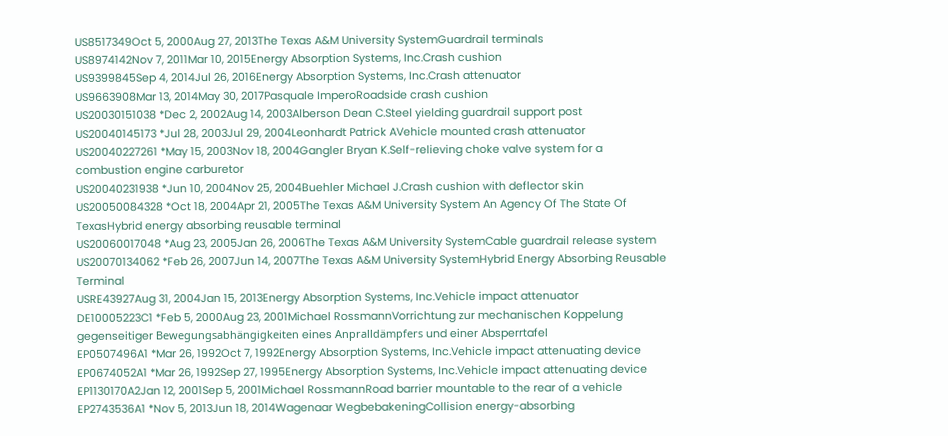US8517349Oct 5, 2000Aug 27, 2013The Texas A&M University SystemGuardrail terminals
US8974142Nov 7, 2011Mar 10, 2015Energy Absorption Systems, Inc.Crash cushion
US9399845Sep 4, 2014Jul 26, 2016Energy Absorption Systems, Inc.Crash attenuator
US9663908Mar 13, 2014May 30, 2017Pasquale ImperoRoadside crash cushion
US20030151038 *Dec 2, 2002Aug 14, 2003Alberson Dean C.Steel yielding guardrail support post
US20040145173 *Jul 28, 2003Jul 29, 2004Leonhardt Patrick AVehicle mounted crash attenuator
US20040227261 *May 15, 2003Nov 18, 2004Gangler Bryan K.Self-relieving choke valve system for a combustion engine carburetor
US20040231938 *Jun 10, 2004Nov 25, 2004Buehler Michael J.Crash cushion with deflector skin
US20050084328 *Oct 18, 2004Apr 21, 2005The Texas A&M University System An Agency Of The State Of TexasHybrid energy absorbing reusable terminal
US20060017048 *Aug 23, 2005Jan 26, 2006The Texas A&M University SystemCable guardrail release system
US20070134062 *Feb 26, 2007Jun 14, 2007The Texas A&M University SystemHybrid Energy Absorbing Reusable Terminal
USRE43927Aug 31, 2004Jan 15, 2013Energy Absorption Systems, Inc.Vehicle impact attenuator
DE10005223C1 *Feb 5, 2000Aug 23, 2001Michael RossmannVorrichtung zur mechanischen Koppelung gegenseitiger Bewegungsabhängigkeiten eines Anpralldämpfers und einer Absperrtafel
EP0507496A1 *Mar 26, 1992Oct 7, 1992Energy Absorption Systems, Inc.Vehicle impact attenuating device
EP0674052A1 *Mar 26, 1992Sep 27, 1995Energy Absorption Systems, Inc.Vehicle impact attenuating device
EP1130170A2Jan 12, 2001Sep 5, 2001Michael RossmannRoad barrier mountable to the rear of a vehicle
EP2743536A1 *Nov 5, 2013Jun 18, 2014Wagenaar WegbebakeningCollision energy-absorbing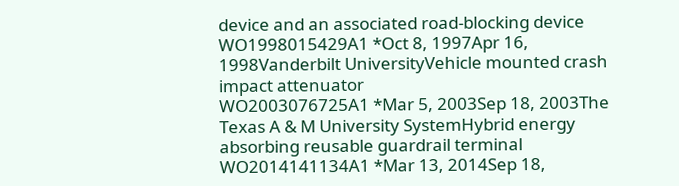device and an associated road-blocking device
WO1998015429A1 *Oct 8, 1997Apr 16, 1998Vanderbilt UniversityVehicle mounted crash impact attenuator
WO2003076725A1 *Mar 5, 2003Sep 18, 2003The Texas A & M University SystemHybrid energy absorbing reusable guardrail terminal
WO2014141134A1 *Mar 13, 2014Sep 18,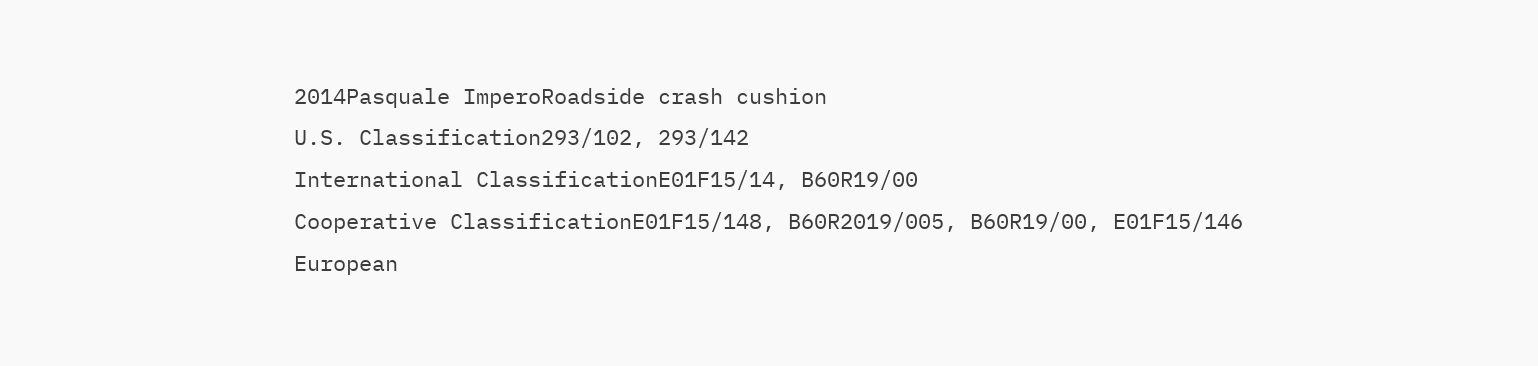2014Pasquale ImperoRoadside crash cushion
U.S. Classification293/102, 293/142
International ClassificationE01F15/14, B60R19/00
Cooperative ClassificationE01F15/148, B60R2019/005, B60R19/00, E01F15/146
European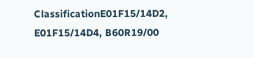ClassificationE01F15/14D2, E01F15/14D4, B60R19/00